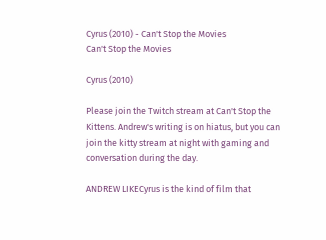Cyrus (2010) - Can't Stop the Movies
Can't Stop the Movies

Cyrus (2010)

Please join the Twitch stream at Can't Stop the Kittens. Andrew's writing is on hiatus, but you can join the kitty stream at night with gaming and conversation during the day.

ANDREW LIKECyrus is the kind of film that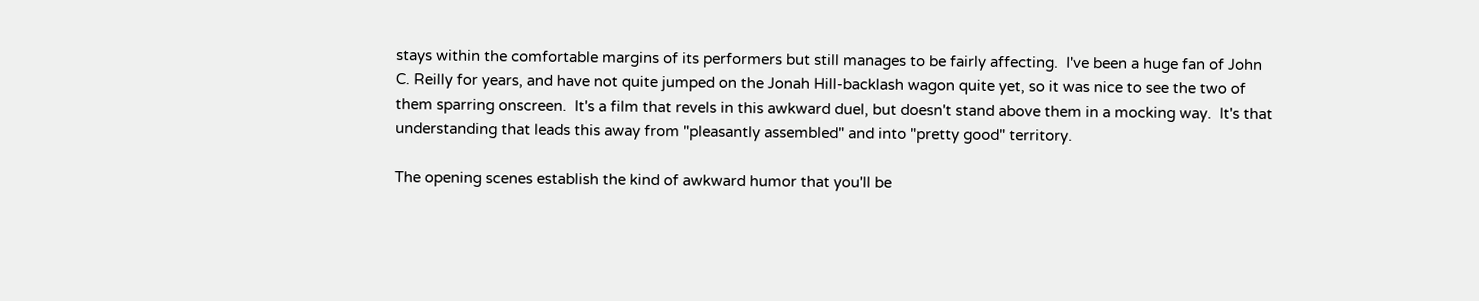stays within the comfortable margins of its performers but still manages to be fairly affecting.  I've been a huge fan of John C. Reilly for years, and have not quite jumped on the Jonah Hill-backlash wagon quite yet, so it was nice to see the two of them sparring onscreen.  It's a film that revels in this awkward duel, but doesn't stand above them in a mocking way.  It's that understanding that leads this away from "pleasantly assembled" and into "pretty good" territory.

The opening scenes establish the kind of awkward humor that you'll be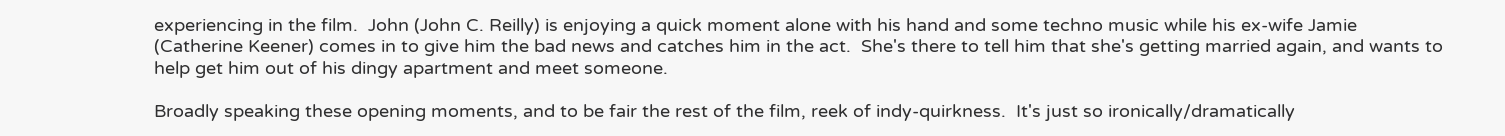experiencing in the film.  John (John C. Reilly) is enjoying a quick moment alone with his hand and some techno music while his ex-wife Jamie (Catherine Keener) comes in to give him the bad news and catches him in the act.  She's there to tell him that she's getting married again, and wants to help get him out of his dingy apartment and meet someone.

Broadly speaking these opening moments, and to be fair the rest of the film, reek of indy-quirkness.  It's just so ironically/dramatically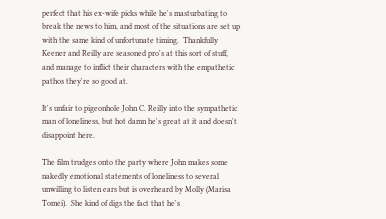perfect that his ex-wife picks while he's masturbating to break the news to him, and most of the situations are set up with the same kind of unfortunate timing.  Thankfully Keener and Reilly are seasoned pro's at this sort of stuff, and manage to inflict their characters with the empathetic pathos they're so good at.

It's unfair to pigeonhole John C. Reilly into the sympathetic man of loneliness, but hot damn he's great at it and doesn't disappoint here.

The film trudges onto the party where John makes some nakedly emotional statements of loneliness to several unwilling to listen ears but is overheard by Molly (Marisa Tomei).  She kind of digs the fact that he's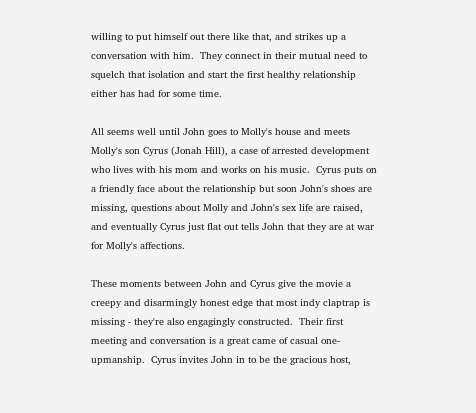willing to put himself out there like that, and strikes up a conversation with him.  They connect in their mutual need to squelch that isolation and start the first healthy relationship either has had for some time.

All seems well until John goes to Molly's house and meets Molly's son Cyrus (Jonah Hill), a case of arrested development who lives with his mom and works on his music.  Cyrus puts on a friendly face about the relationship but soon John's shoes are missing, questions about Molly and John's sex life are raised, and eventually Cyrus just flat out tells John that they are at war for Molly's affections.

These moments between John and Cyrus give the movie a creepy and disarmingly honest edge that most indy claptrap is missing - they're also engagingly constructed.  Their first meeting and conversation is a great came of casual one-upmanship.  Cyrus invites John in to be the gracious host,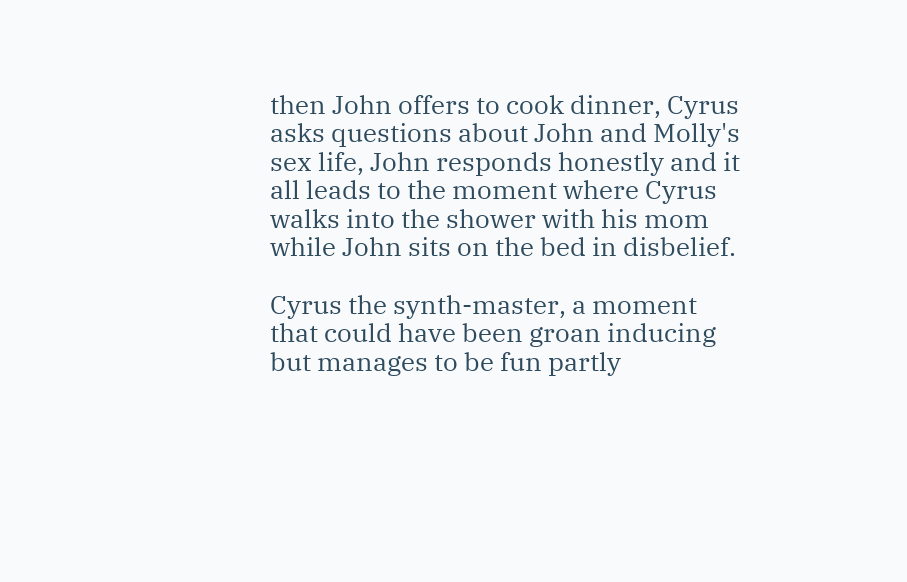then John offers to cook dinner, Cyrus asks questions about John and Molly's sex life, John responds honestly and it all leads to the moment where Cyrus walks into the shower with his mom while John sits on the bed in disbelief.

Cyrus the synth-master, a moment that could have been groan inducing but manages to be fun partly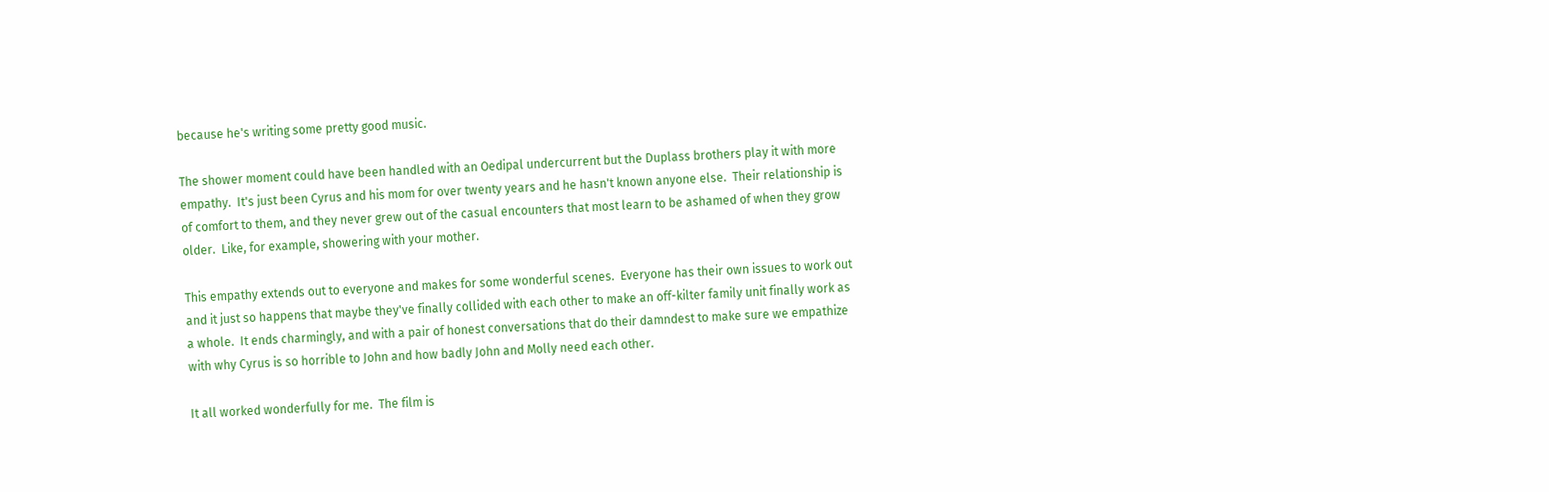because he's writing some pretty good music.

The shower moment could have been handled with an Oedipal undercurrent but the Duplass brothers play it with more empathy.  It's just been Cyrus and his mom for over twenty years and he hasn't known anyone else.  Their relationship is of comfort to them, and they never grew out of the casual encounters that most learn to be ashamed of when they grow older.  Like, for example, showering with your mother.

This empathy extends out to everyone and makes for some wonderful scenes.  Everyone has their own issues to work out and it just so happens that maybe they've finally collided with each other to make an off-kilter family unit finally work as a whole.  It ends charmingly, and with a pair of honest conversations that do their damndest to make sure we empathize with why Cyrus is so horrible to John and how badly John and Molly need each other.

It all worked wonderfully for me.  The film is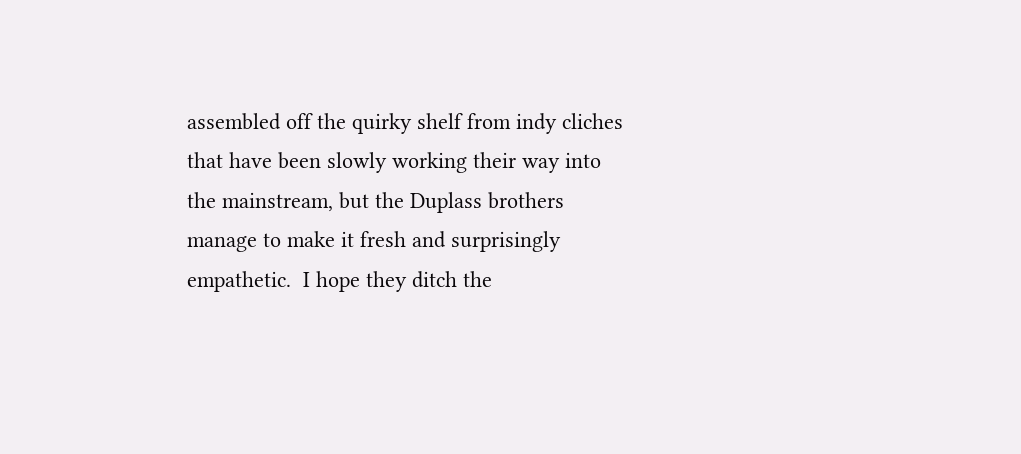assembled off the quirky shelf from indy cliches that have been slowly working their way into the mainstream, but the Duplass brothers manage to make it fresh and surprisingly empathetic.  I hope they ditch the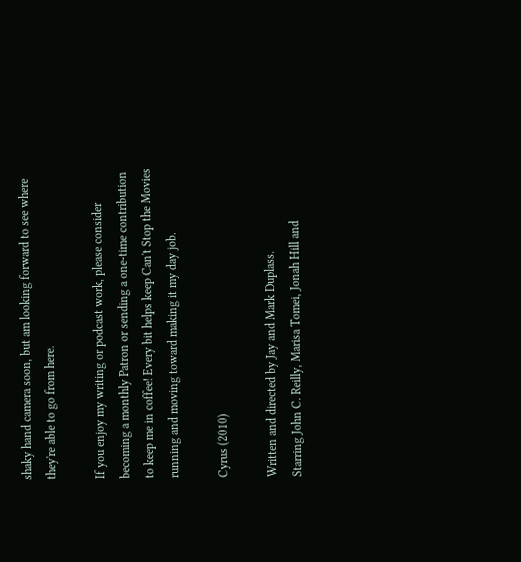shaky hand camera soon, but am looking forward to see where they're able to go from here.

If you enjoy my writing or podcast work, please consider becoming a monthly Patron or sending a one-time contribution to keep me in coffee! Every bit helps keep Can't Stop the Movies running and moving toward making it my day job.

Cyrus (2010)

Written and directed by Jay and Mark Duplass.
Starring John C. Reilly, Marisa Tomei, Jonah Hill and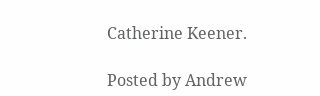Catherine Keener.

Posted by Andrew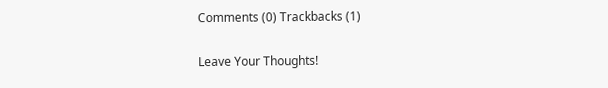Comments (0) Trackbacks (1)

Leave Your Thoughts!